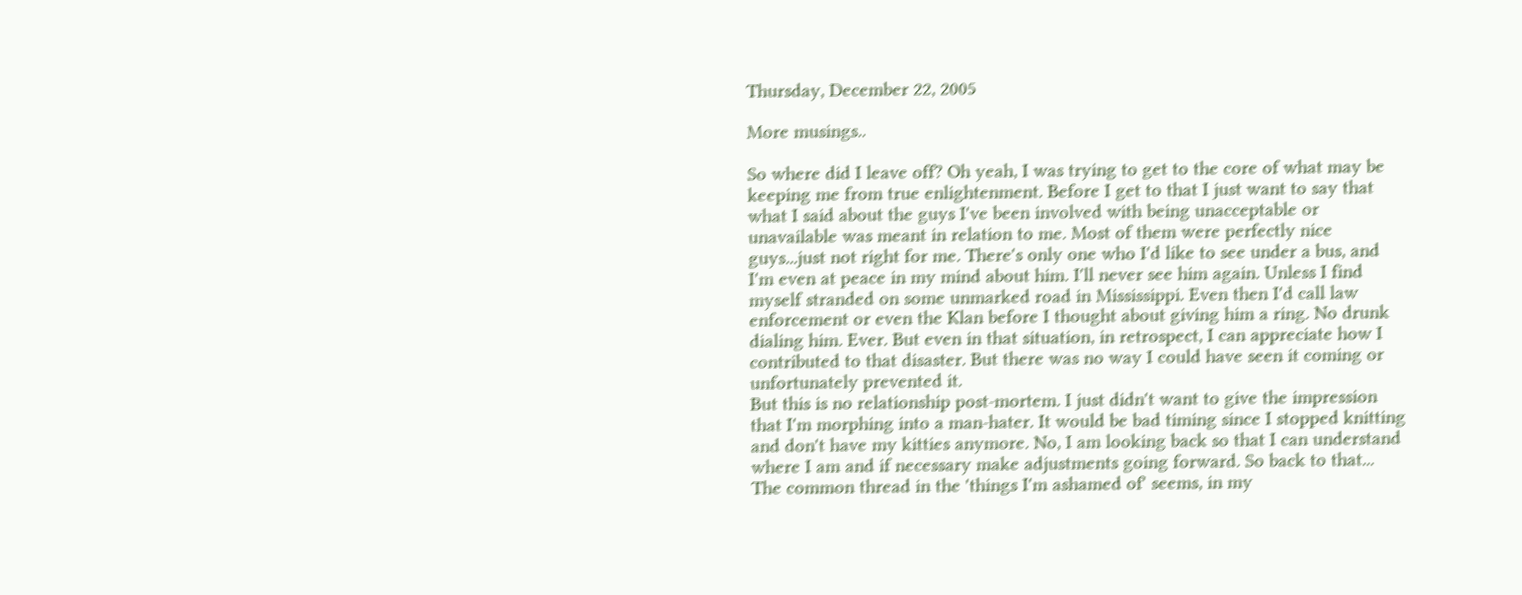Thursday, December 22, 2005

More musings..

So where did I leave off? Oh yeah, I was trying to get to the core of what may be keeping me from true enlightenment. Before I get to that I just want to say that what I said about the guys I've been involved with being unacceptable or unavailable was meant in relation to me. Most of them were perfectly nice guys...just not right for me. There's only one who I'd like to see under a bus, and I'm even at peace in my mind about him. I'll never see him again. Unless I find myself stranded on some unmarked road in Mississippi. Even then I'd call law enforcement or even the Klan before I thought about giving him a ring. No drunk dialing him. Ever. But even in that situation, in retrospect, I can appreciate how I contributed to that disaster. But there was no way I could have seen it coming or unfortunately prevented it.
But this is no relationship post-mortem. I just didn't want to give the impression that I'm morphing into a man-hater. It would be bad timing since I stopped knitting and don't have my kitties anymore. No, I am looking back so that I can understand where I am and if necessary make adjustments going forward. So back to that...
The common thread in the 'things I'm ashamed of' seems, in my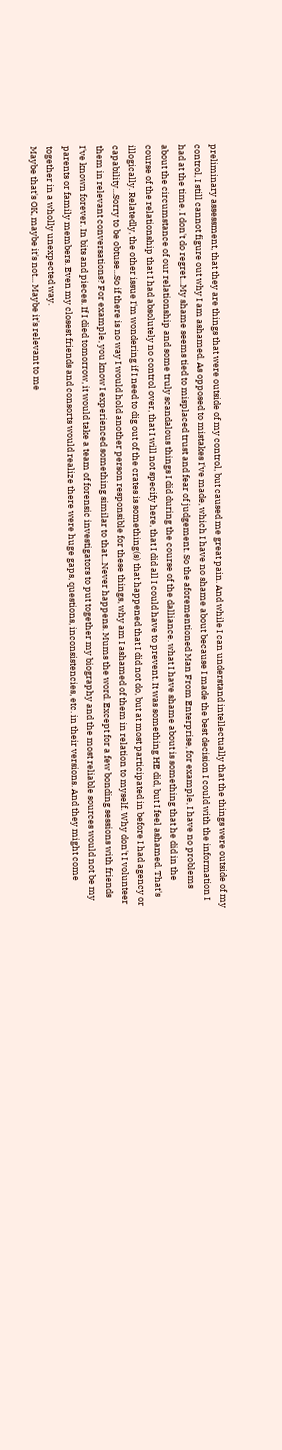preliminary assessment, that they are things that were outside of my control, but caused me great pain. And while I can understand intellectually that the things were outside of my control, I still cannot figure out why I am ashamed. As opposed to mistakes I've made, which I have no shame about because I made the best decision I could with the information I had at the time. I don't do regret...My shame seems tied to misplaced trust and fear of judgement. So the aforementioned Man From Enterprise, for example, I have no problems about the circumstance of our relationship and some truly scandalous things I did during the course of the dalliance. what I have shame about is something that he did in the course of the relationship that I had absolutely no control over, that I will not specify here, that I did all I could have to prevent. It was something HE did, but I feel ashamed. That's illogically. Relatedly, the other issue I'm wondering if I need to dig out of the crates is something(s) that happened that I did not do, but at most participated in before I had agency or capability...Sorry to be obtuse...So if there is no way I would hold another person responsible for these things, why am I ashamed of them in relation to myself. Why don't I volunteer them in relevant conversations? For example, you know I experienced something similar to that...Never happens. Mums the word. Except for a few bonding sessions with friends I've known forever. In bits and pieces. If I died tomorrow, it would take a team of forensic investigators to put together my biography and the most reliable sources would not be my parents or family members. Even my closest friends and consorts would realize there were huge gaps, questions, inconsistencies, etc. in their versions. And they might come together in a wholly unexpected way.
Maybe that's OK, maybe it's not... Maybe it's relevant to me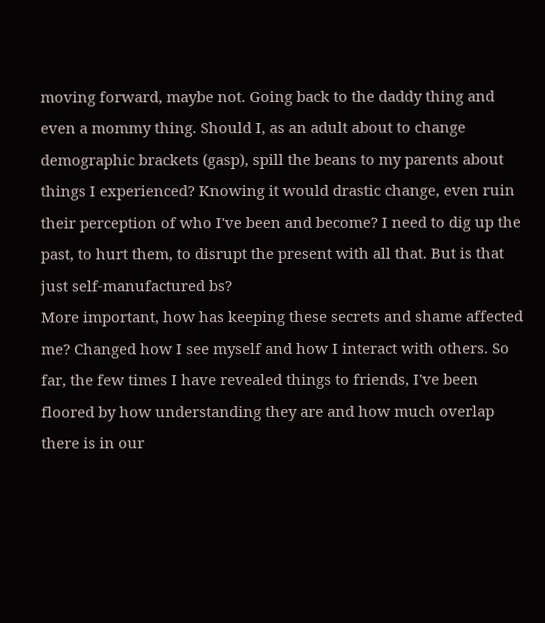moving forward, maybe not. Going back to the daddy thing and even a mommy thing. Should I, as an adult about to change demographic brackets (gasp), spill the beans to my parents about things I experienced? Knowing it would drastic change, even ruin their perception of who I've been and become? I need to dig up the past, to hurt them, to disrupt the present with all that. But is that just self-manufactured bs?
More important, how has keeping these secrets and shame affected me? Changed how I see myself and how I interact with others. So far, the few times I have revealed things to friends, I've been floored by how understanding they are and how much overlap there is in our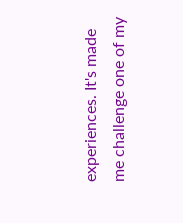experiences. It's made me challenge one of my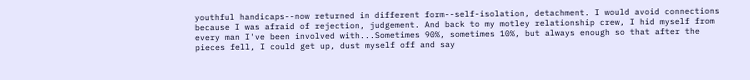youthful handicaps--now returned in different form--self-isolation, detachment. I would avoid connections because I was afraid of rejection, judgement. And back to my motley relationship crew, I hid myself from every man I've been involved with...Sometimes 90%, sometimes 10%, but always enough so that after the pieces fell, I could get up, dust myself off and say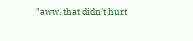"aww, that didn't hurt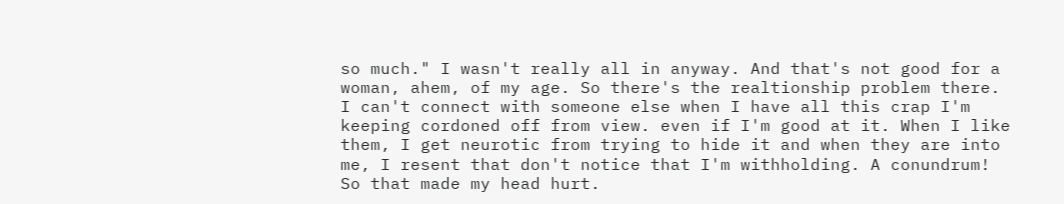so much." I wasn't really all in anyway. And that's not good for a woman, ahem, of my age. So there's the realtionship problem there. I can't connect with someone else when I have all this crap I'm keeping cordoned off from view. even if I'm good at it. When I like them, I get neurotic from trying to hide it and when they are into me, I resent that don't notice that I'm withholding. A conundrum!
So that made my head hurt.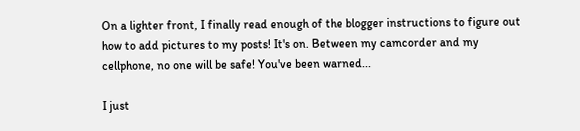On a lighter front, I finally read enough of the blogger instructions to figure out how to add pictures to my posts! It's on. Between my camcorder and my cellphone, no one will be safe! You've been warned...

I just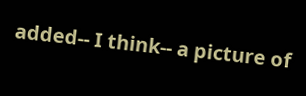added-- I think-- a picture of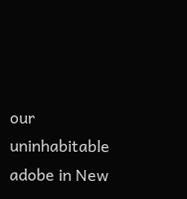our uninhabitable adobe in New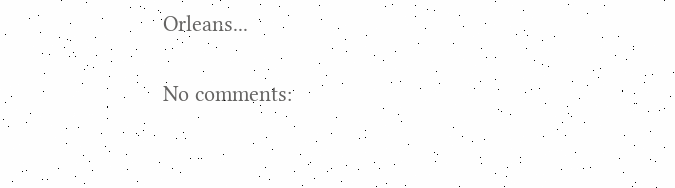Orleans...

No comments: